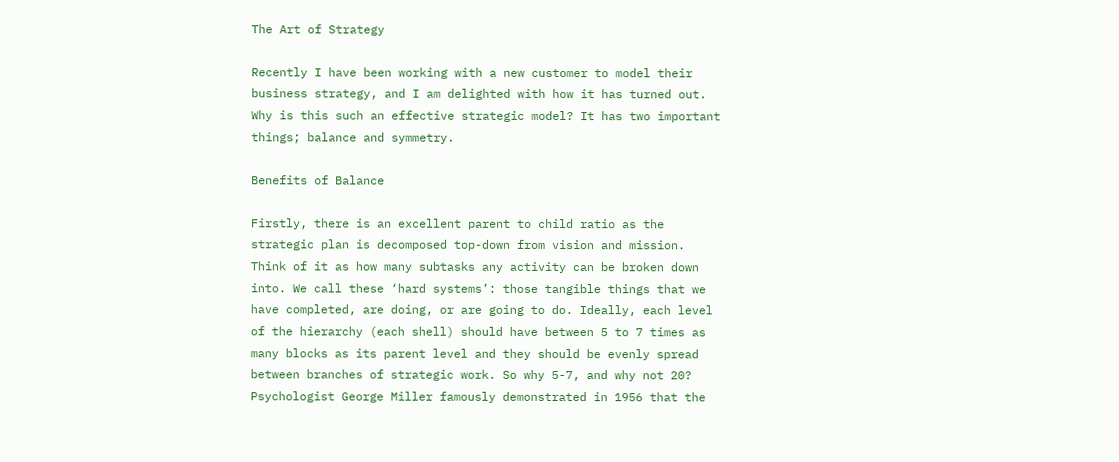The Art of Strategy

Recently I have been working with a new customer to model their business strategy, and I am delighted with how it has turned out. Why is this such an effective strategic model? It has two important things; balance and symmetry.

Benefits of Balance

Firstly, there is an excellent parent to child ratio as the strategic plan is decomposed top-down from vision and mission. Think of it as how many subtasks any activity can be broken down into. We call these ‘hard systems’: those tangible things that we have completed, are doing, or are going to do. Ideally, each level of the hierarchy (each shell) should have between 5 to 7 times as many blocks as its parent level and they should be evenly spread between branches of strategic work. So why 5-7, and why not 20? Psychologist George Miller famously demonstrated in 1956 that the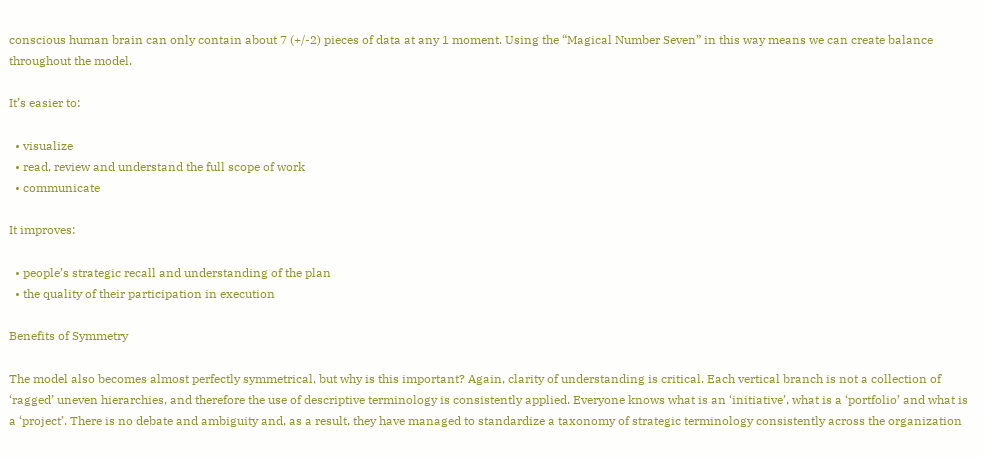conscious human brain can only contain about 7 (+/-2) pieces of data at any 1 moment. Using the “Magical Number Seven” in this way means we can create balance throughout the model.

It’s easier to:

  • visualize
  • read, review and understand the full scope of work
  • communicate

It improves:

  • people’s strategic recall and understanding of the plan
  • the quality of their participation in execution

Benefits of Symmetry

The model also becomes almost perfectly symmetrical, but why is this important? Again, clarity of understanding is critical. Each vertical branch is not a collection of ‘ragged’ uneven hierarchies, and therefore the use of descriptive terminology is consistently applied. Everyone knows what is an ‘initiative’, what is a ‘portfolio’ and what is a ‘project’. There is no debate and ambiguity and, as a result, they have managed to standardize a taxonomy of strategic terminology consistently across the organization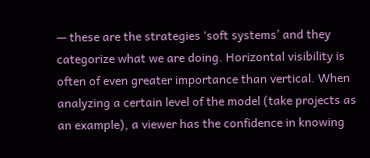— these are the strategies ‘soft systems’ and they categorize what we are doing. Horizontal visibility is often of even greater importance than vertical. When analyzing a certain level of the model (take projects as an example), a viewer has the confidence in knowing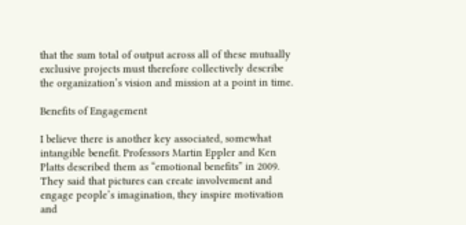that the sum total of output across all of these mutually exclusive projects must therefore collectively describe the organization’s vision and mission at a point in time.

Benefits of Engagement

I believe there is another key associated, somewhat intangible benefit. Professors Martin Eppler and Ken Platts described them as “emotional benefits” in 2009. They said that pictures can create involvement and engage people’s imagination, they inspire motivation and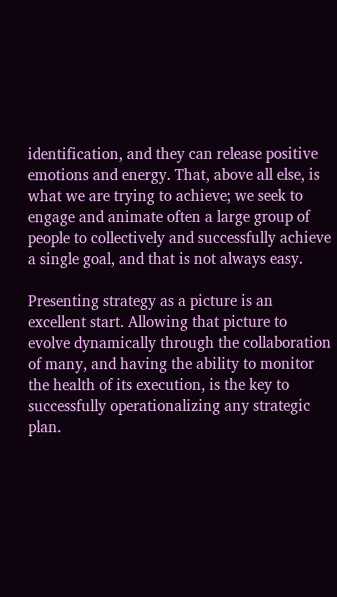identification, and they can release positive emotions and energy. That, above all else, is what we are trying to achieve; we seek to engage and animate often a large group of people to collectively and successfully achieve a single goal, and that is not always easy.

Presenting strategy as a picture is an excellent start. Allowing that picture to evolve dynamically through the collaboration of many, and having the ability to monitor the health of its execution, is the key to successfully operationalizing any strategic plan.